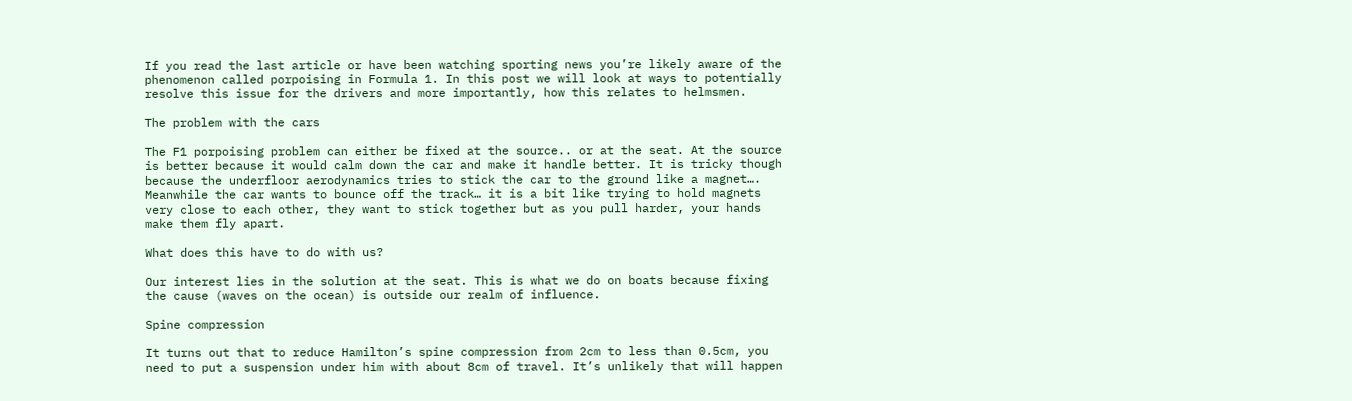If you read the last article or have been watching sporting news you’re likely aware of the phenomenon called porpoising in Formula 1. In this post we will look at ways to potentially resolve this issue for the drivers and more importantly, how this relates to helmsmen.

The problem with the cars

The F1 porpoising problem can either be fixed at the source.. or at the seat. At the source is better because it would calm down the car and make it handle better. It is tricky though because the underfloor aerodynamics tries to stick the car to the ground like a magnet…. Meanwhile the car wants to bounce off the track… it is a bit like trying to hold magnets very close to each other, they want to stick together but as you pull harder, your hands make them fly apart.

What does this have to do with us?

Our interest lies in the solution at the seat. This is what we do on boats because fixing the cause (waves on the ocean) is outside our realm of influence.

Spine compression

It turns out that to reduce Hamilton’s spine compression from 2cm to less than 0.5cm, you need to put a suspension under him with about 8cm of travel. It’s unlikely that will happen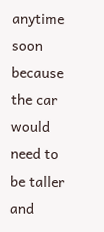anytime soon because the car would need to be taller and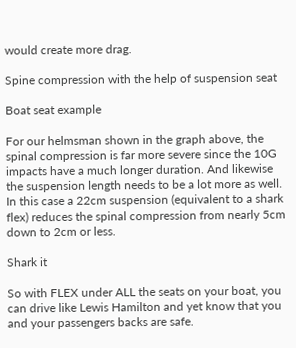would create more drag.

Spine compression with the help of suspension seat

Boat seat example

For our helmsman shown in the graph above, the spinal compression is far more severe since the 10G impacts have a much longer duration. And likewise the suspension length needs to be a lot more as well. In this case a 22cm suspension (equivalent to a shark flex) reduces the spinal compression from nearly 5cm down to 2cm or less.

Shark it

So with FLEX under ALL the seats on your boat, you can drive like Lewis Hamilton and yet know that you and your passengers backs are safe.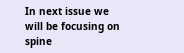In next issue we will be focusing on spine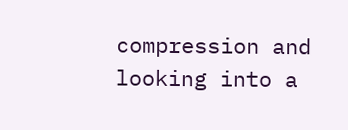compression and looking into a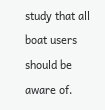study that all boat users should be aware of.